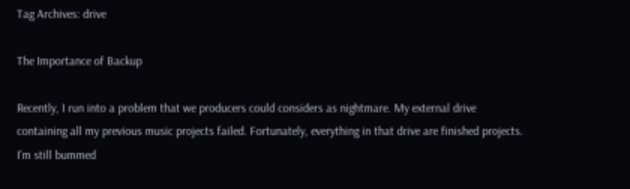Tag Archives: drive

The Importance of Backup

Recently, I run into a problem that we producers could considers as nightmare. My external drive containing all my previous music projects failed. Fortunately, everything in that drive are finished projects. I’m still bummed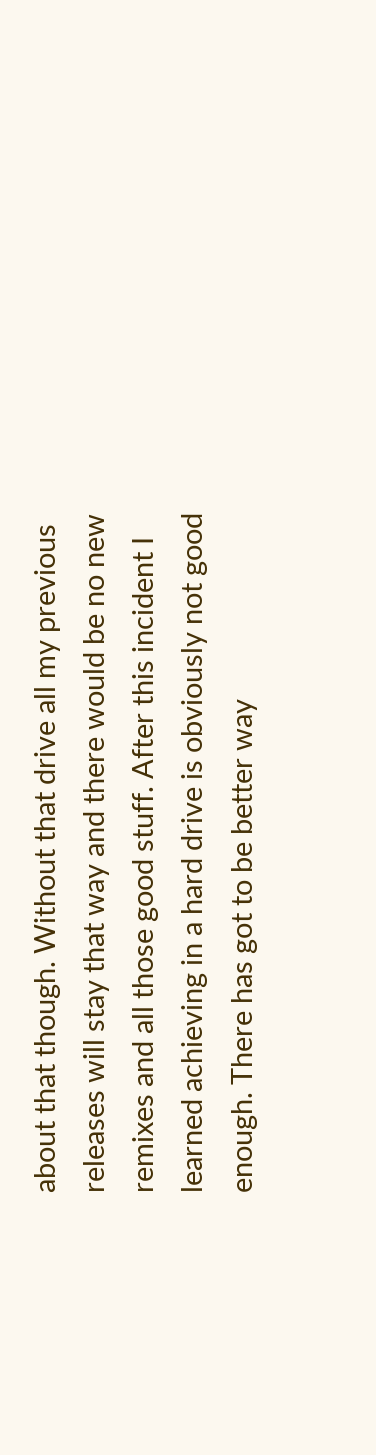about that though. Without that drive all my previous releases will stay that way and there would be no new remixes and all those good stuff. After this incident I learned achieving in a hard drive is obviously not good enough. There has got to be better way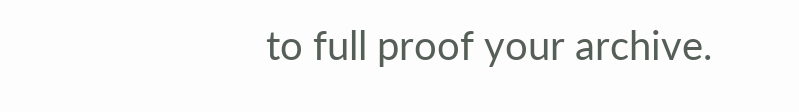to full proof your archive.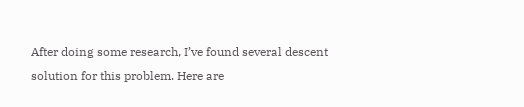After doing some research, I’ve found several descent solution for this problem. Here are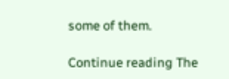some of them.

Continue reading The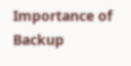Importance of Backup